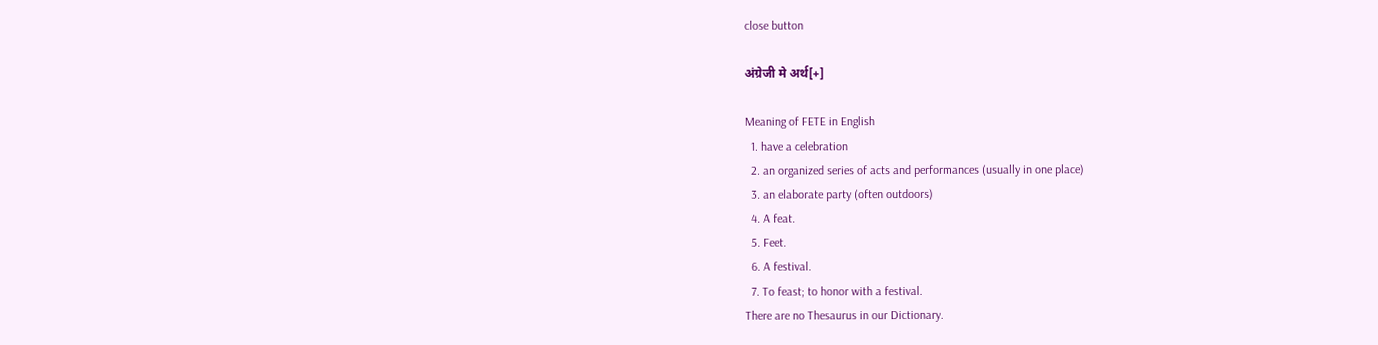close button

अंग्रेजी मे अर्थ[+]

Meaning of FETE in English
  1. have a celebration
  2. an organized series of acts and performances (usually in one place)
  3. an elaborate party (often outdoors)
  4. A feat.
  5. Feet.
  6. A festival.
  7. To feast; to honor with a festival.
There are no Thesaurus in our Dictionary.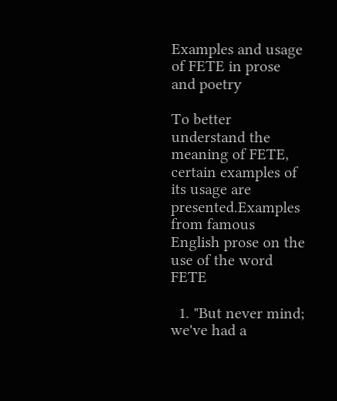Examples and usage of FETE in prose and poetry

To better understand the meaning of FETE, certain examples of its usage are presented.Examples from famous English prose on the use of the word FETE

  1. "But never mind; we've had a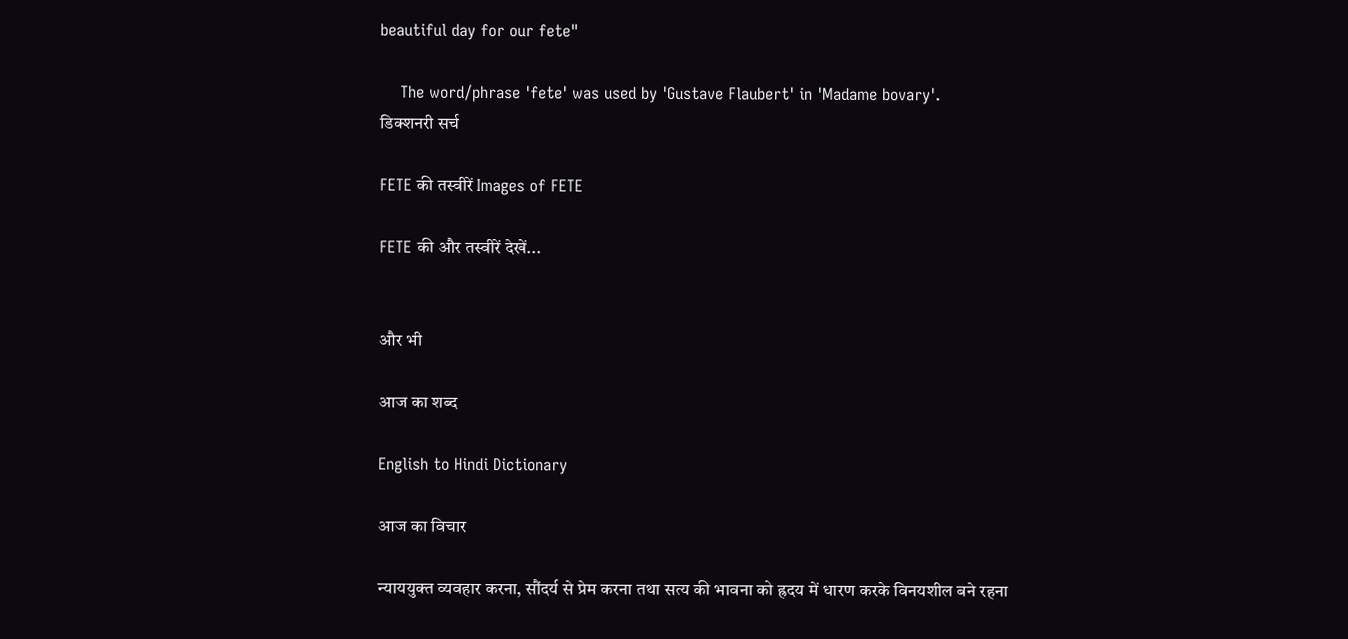beautiful day for our fete"

    The word/phrase 'fete' was used by 'Gustave Flaubert' in 'Madame bovary'.
डिक्शनरी सर्च

FETE की तस्वीरें Images of FETE

FETE की और तस्वीरें देखें...


और भी

आज का शब्द

English to Hindi Dictionary

आज का विचार

न्याययुक्त व्यवहार करना, सौंदर्य से प्रेम करना तथा सत्य की भावना को ह्रदय में धारण करके विनयशील बने रहना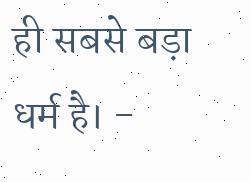ही सबसे बड़ा धर्म है। -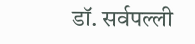डॉ. सर्वपल्ली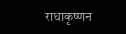राधाकृष्णन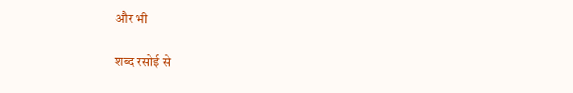और भी

शब्द रसोई से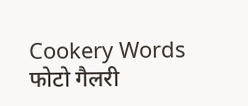Cookery Words
फोटो गैलरी